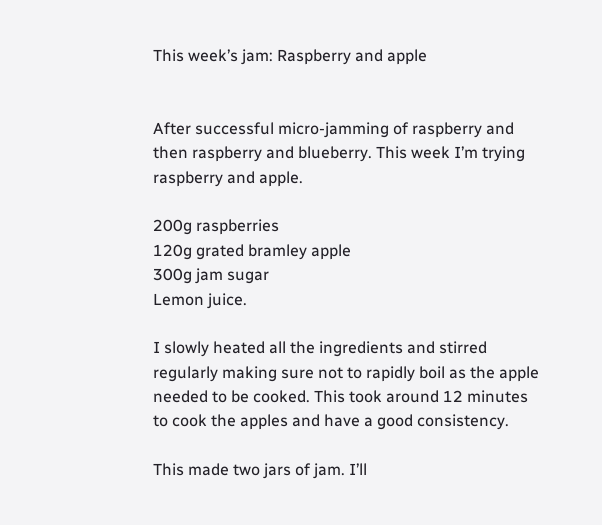This week’s jam: Raspberry and apple


After successful micro-jamming of raspberry and then raspberry and blueberry. This week I’m trying raspberry and apple.

200g raspberries
120g grated bramley apple
300g jam sugar
Lemon juice.

I slowly heated all the ingredients and stirred regularly making sure not to rapidly boil as the apple needed to be cooked. This took around 12 minutes to cook the apples and have a good consistency.

This made two jars of jam. I’ll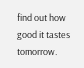find out how good it tastes tomorrow.